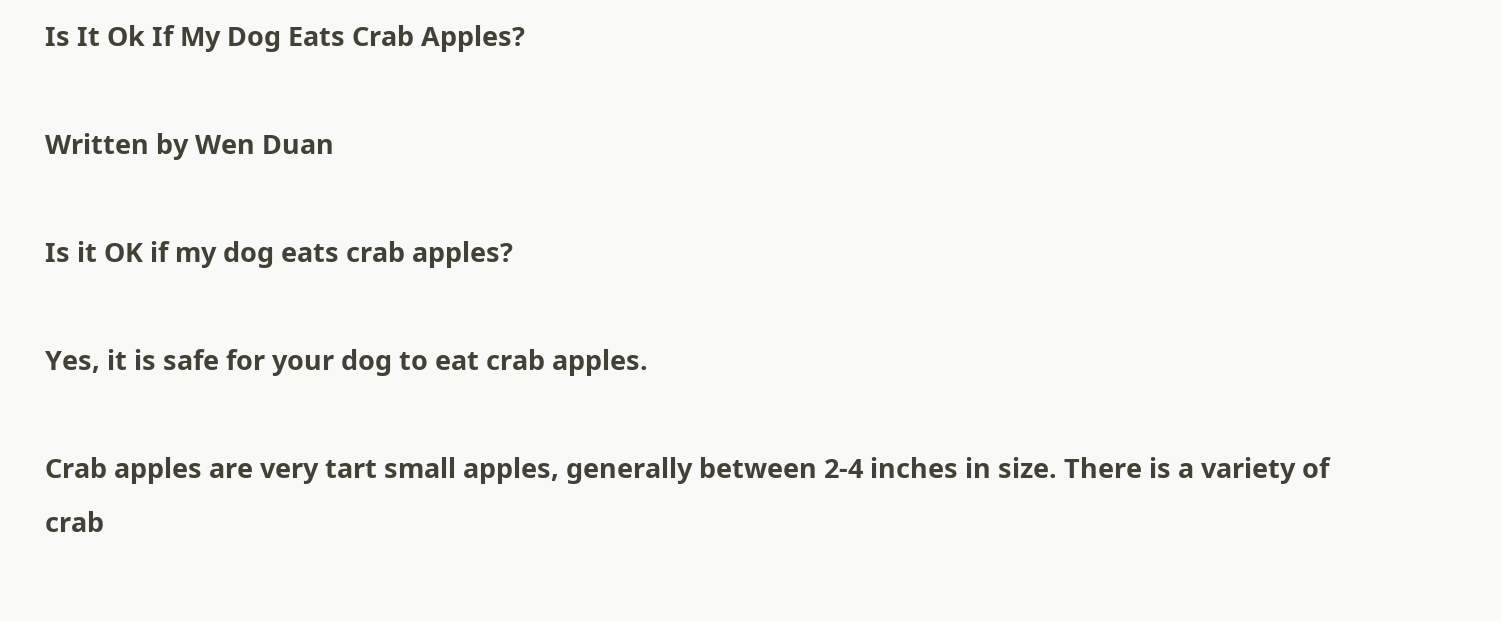Is It Ok If My Dog Eats Crab Apples?

Written by Wen Duan

Is it OK if my dog eats crab apples?

Yes, it is safe for your dog to eat crab apples.

Crab apples are very tart small apples, generally between 2-4 inches in size. There is a variety of crab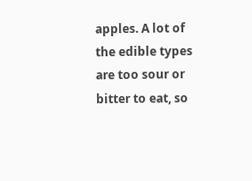apples. A lot of the edible types are too sour or bitter to eat, so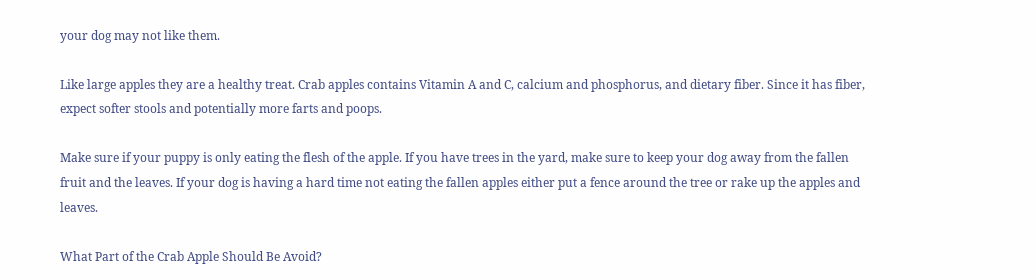your dog may not like them.

Like large apples they are a healthy treat. Crab apples contains Vitamin A and C, calcium and phosphorus, and dietary fiber. Since it has fiber, expect softer stools and potentially more farts and poops.

Make sure if your puppy is only eating the flesh of the apple. If you have trees in the yard, make sure to keep your dog away from the fallen fruit and the leaves. If your dog is having a hard time not eating the fallen apples either put a fence around the tree or rake up the apples and leaves.

What Part of the Crab Apple Should Be Avoid?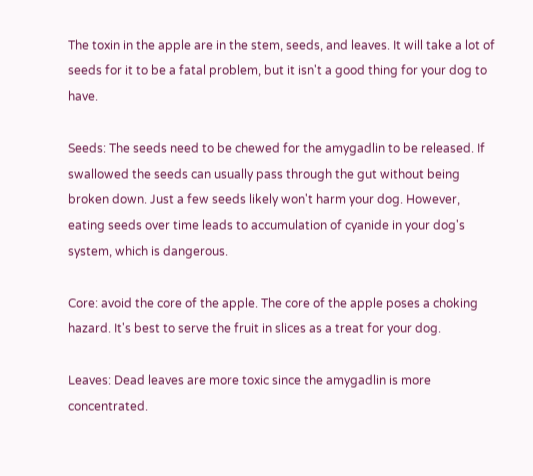The toxin in the apple are in the stem, seeds, and leaves. It will take a lot of seeds for it to be a fatal problem, but it isn't a good thing for your dog to have.

Seeds: The seeds need to be chewed for the amygadlin to be released. If swallowed the seeds can usually pass through the gut without being broken down. Just a few seeds likely won't harm your dog. However, eating seeds over time leads to accumulation of cyanide in your dog's system, which is dangerous.

Core: avoid the core of the apple. The core of the apple poses a choking hazard. It's best to serve the fruit in slices as a treat for your dog.

Leaves: Dead leaves are more toxic since the amygadlin is more concentrated.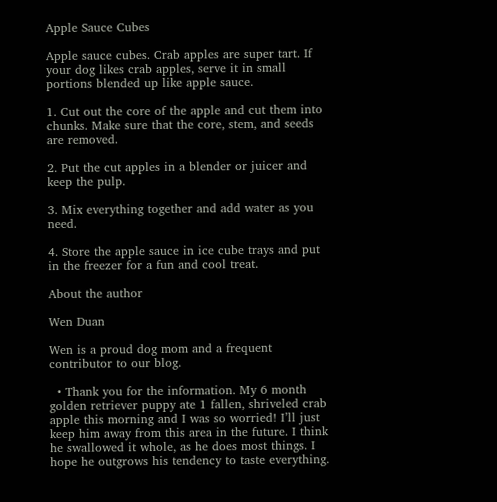Apple Sauce Cubes

Apple sauce cubes. Crab apples are super tart. If your dog likes crab apples, serve it in small portions blended up like apple sauce.

1. Cut out the core of the apple and cut them into chunks. Make sure that the core, stem, and seeds are removed.

2. Put the cut apples in a blender or juicer and keep the pulp.

3. Mix everything together and add water as you need.

4. Store the apple sauce in ice cube trays and put in the freezer for a fun and cool treat.

About the author

Wen Duan

Wen is a proud dog mom and a frequent contributor to our blog.

  • Thank you for the information. My 6 month golden retriever puppy ate 1 fallen, shriveled crab apple this morning and I was so worried! I’ll just keep him away from this area in the future. I think he swallowed it whole, as he does most things. I hope he outgrows his tendency to taste everything.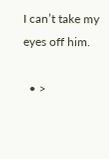I can’t take my eyes off him.

  • >